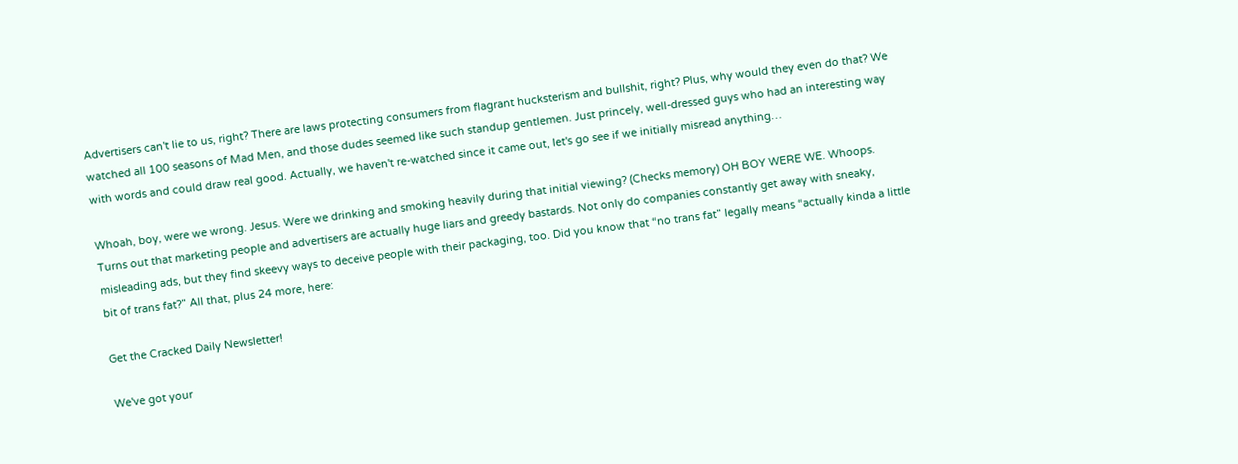Advertisers can't lie to us, right? There are laws protecting consumers from flagrant hucksterism and bullshit, right? Plus, why would they even do that? We watched all 100 seasons of Mad Men, and those dudes seemed like such standup gentlemen. Just princely, well-dressed guys who had an interesting way with words and could draw real good. Actually, we haven't re-watched since it came out, let's go see if we initially misread anything…

Whoah, boy, were we wrong. Jesus. Were we drinking and smoking heavily during that initial viewing? (Checks memory) OH BOY WERE WE. Whoops. Turns out that marketing people and advertisers are actually huge liars and greedy bastards. Not only do companies constantly get away with sneaky, misleading ads, but they find skeevy ways to deceive people with their packaging, too. Did you know that “no trans fat” legally means “actually kinda a little bit of trans fat?” All that, plus 24 more, here:

Get the Cracked Daily Newsletter!

We've got your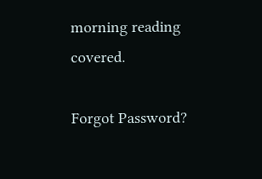morning reading covered.

Forgot Password?